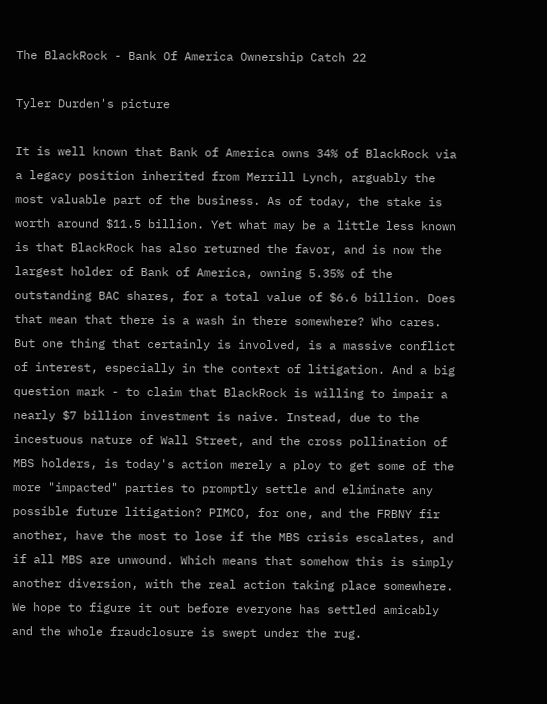The BlackRock - Bank Of America Ownership Catch 22

Tyler Durden's picture

It is well known that Bank of America owns 34% of BlackRock via a legacy position inherited from Merrill Lynch, arguably the most valuable part of the business. As of today, the stake is worth around $11.5 billion. Yet what may be a little less known is that BlackRock has also returned the favor, and is now the largest holder of Bank of America, owning 5.35% of the outstanding BAC shares, for a total value of $6.6 billion. Does that mean that there is a wash in there somewhere? Who cares. But one thing that certainly is involved, is a massive conflict of interest, especially in the context of litigation. And a big question mark - to claim that BlackRock is willing to impair a nearly $7 billion investment is naive. Instead, due to the incestuous nature of Wall Street, and the cross pollination of MBS holders, is today's action merely a ploy to get some of the more "impacted" parties to promptly settle and eliminate any possible future litigation? PIMCO, for one, and the FRBNY fir another, have the most to lose if the MBS crisis escalates, and if all MBS are unwound. Which means that somehow this is simply another diversion, with the real action taking place somewhere. We hope to figure it out before everyone has settled amicably and the whole fraudclosure is swept under the rug.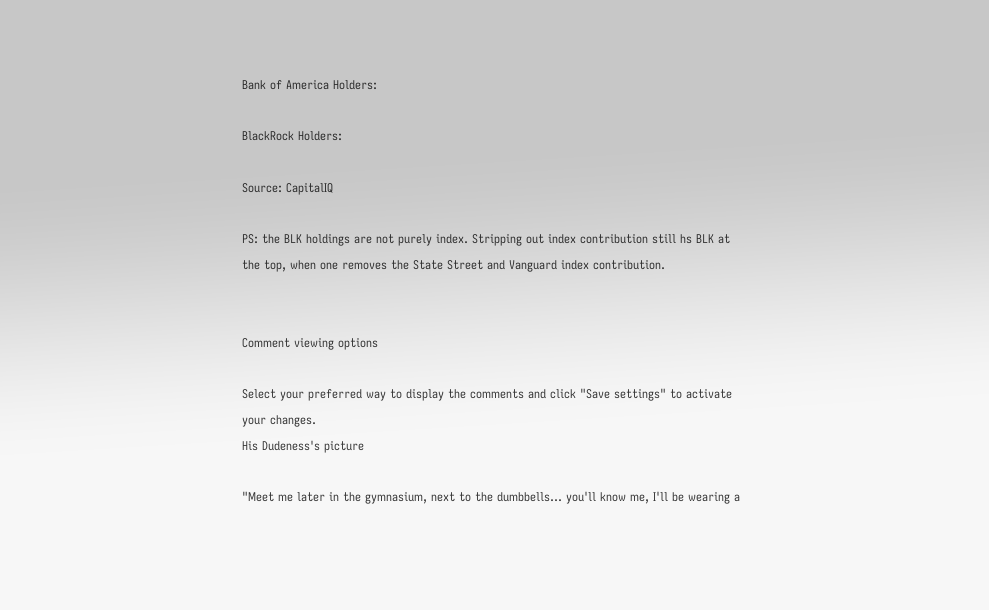Bank of America Holders:

BlackRock Holders:

Source: CapitalIQ

PS: the BLK holdings are not purely index. Stripping out index contribution still hs BLK at the top, when one removes the State Street and Vanguard index contribution.


Comment viewing options

Select your preferred way to display the comments and click "Save settings" to activate your changes.
His Dudeness's picture

"Meet me later in the gymnasium, next to the dumbbells... you'll know me, I'll be wearing a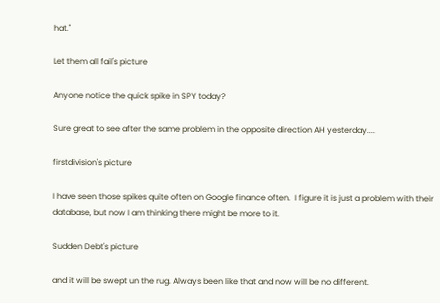hat."

Let them all fail's picture

Anyone notice the quick spike in SPY today?

Sure great to see after the same problem in the opposite direction AH yesterday....

firstdivision's picture

I have seen those spikes quite often on Google finance often.  I figure it is just a problem with their database, but now I am thinking there might be more to it.

Sudden Debt's picture

and it will be swept un the rug. Always been like that and now will be no different.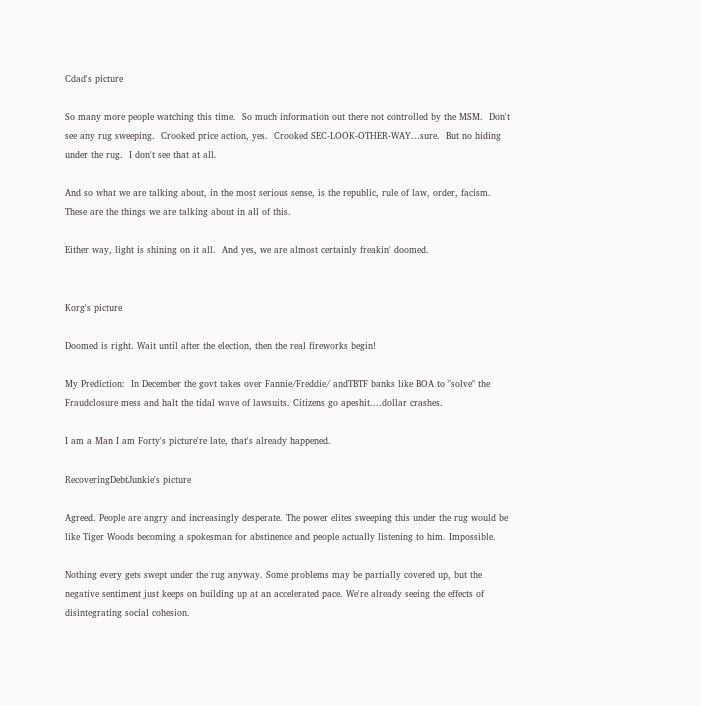Cdad's picture

So many more people watching this time.  So much information out there not controlled by the MSM.  Don't see any rug sweeping.  Crooked price action, yes.  Crooked SEC-LOOK-OTHER-WAY...sure.  But no hiding under the rug.  I don't see that at all.

And so what we are talking about, in the most serious sense, is the republic, rule of law, order, facism.  These are the things we are talking about in all of this.

Either way, light is shining on it all.  And yes, we are almost certainly freakin' doomed.


Korg's picture

Doomed is right. Wait until after the election, then the real fireworks begin!

My Prediction:  In December the govt takes over Fannie/Freddie/ andTBTF banks like BOA to "solve" the Fraudclosure mess and halt the tidal wave of lawsuits. Citizens go apeshit....dollar crashes.

I am a Man I am Forty's picture're late, that's already happened.

RecoveringDebtJunkie's picture

Agreed. People are angry and increasingly desperate. The power elites sweeping this under the rug would be like Tiger Woods becoming a spokesman for abstinence and people actually listening to him. Impossible.

Nothing every gets swept under the rug anyway. Some problems may be partially covered up, but the negative sentiment just keeps on building up at an accelerated pace. We're already seeing the effects of disintegrating social cohesion.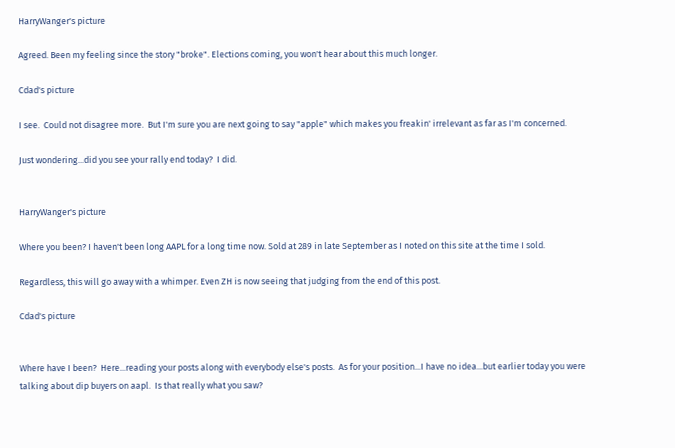HarryWanger's picture

Agreed. Been my feeling since the story "broke". Elections coming, you won't hear about this much longer.

Cdad's picture

I see.  Could not disagree more.  But I'm sure you are next going to say "apple" which makes you freakin' irrelevant as far as I'm concerned.

Just wondering...did you see your rally end today?  I did.


HarryWanger's picture

Where you been? I haven't been long AAPL for a long time now. Sold at 289 in late September as I noted on this site at the time I sold.

Regardless, this will go away with a whimper. Even ZH is now seeing that judging from the end of this post.

Cdad's picture


Where have I been?  Here...reading your posts along with everybody else's posts.  As for your position...I have no idea...but earlier today you were talking about dip buyers on aapl.  Is that really what you saw?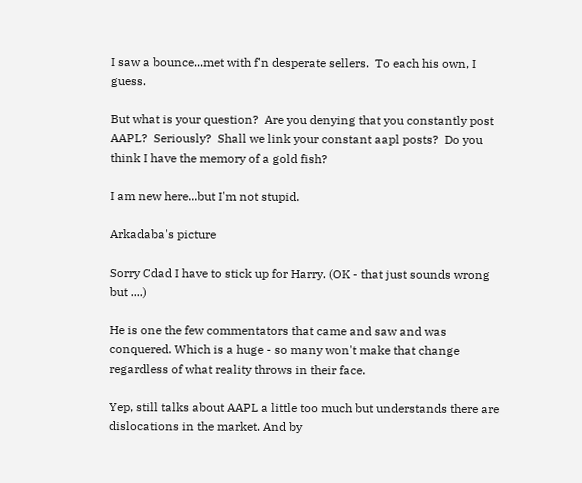I saw a bounce...met with f'n desperate sellers.  To each his own, I guess.

But what is your question?  Are you denying that you constantly post AAPL?  Seriously?  Shall we link your constant aapl posts?  Do you think I have the memory of a gold fish?

I am new here...but I'm not stupid.

Arkadaba's picture

Sorry Cdad I have to stick up for Harry. (OK - that just sounds wrong but ....)

He is one the few commentators that came and saw and was conquered. Which is a huge - so many won't make that change regardless of what reality throws in their face.

Yep, still talks about AAPL a little too much but understands there are dislocations in the market. And by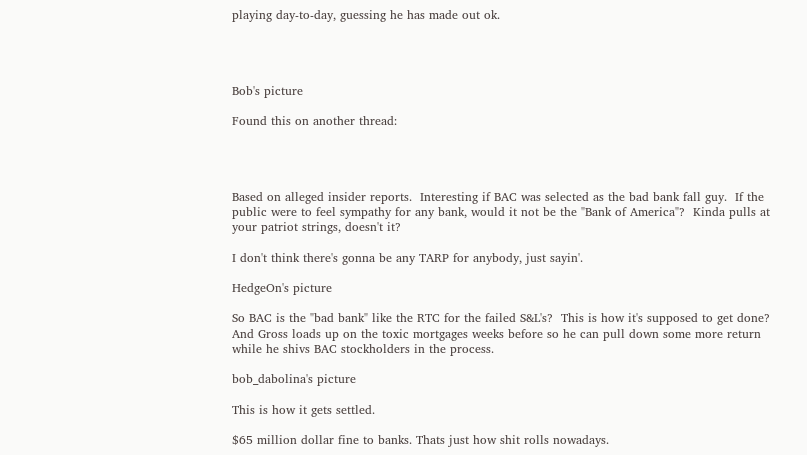playing day-to-day, guessing he has made out ok.




Bob's picture

Found this on another thread:




Based on alleged insider reports.  Interesting if BAC was selected as the bad bank fall guy.  If the public were to feel sympathy for any bank, would it not be the "Bank of America"?  Kinda pulls at your patriot strings, doesn't it?

I don't think there's gonna be any TARP for anybody, just sayin'.

HedgeOn's picture

So BAC is the "bad bank" like the RTC for the failed S&L's?  This is how it's supposed to get done?  And Gross loads up on the toxic mortgages weeks before so he can pull down some more return while he shivs BAC stockholders in the process.

bob_dabolina's picture

This is how it gets settled.

$65 million dollar fine to banks. Thats just how shit rolls nowadays.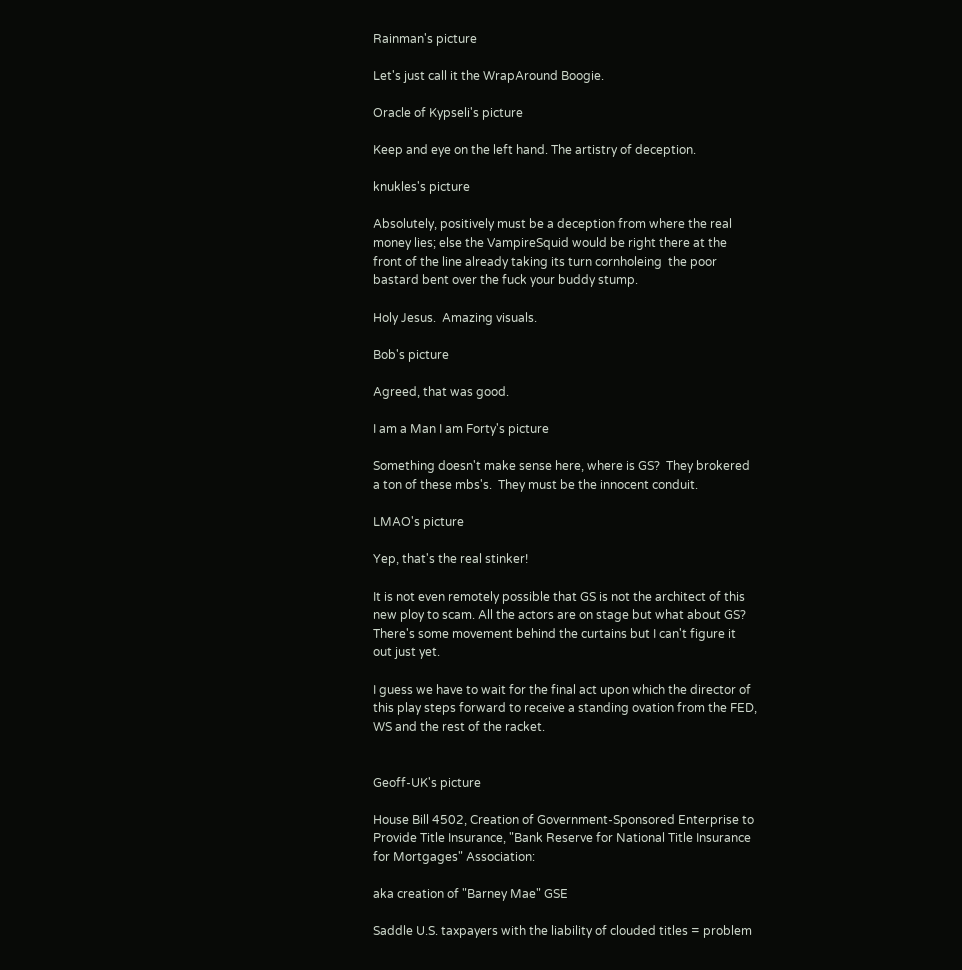Rainman's picture

Let's just call it the WrapAround Boogie.

Oracle of Kypseli's picture

Keep and eye on the left hand. The artistry of deception.

knukles's picture

Absolutely, positively must be a deception from where the real money lies; else the VampireSquid would be right there at the front of the line already taking its turn cornholeing  the poor bastard bent over the fuck your buddy stump.

Holy Jesus.  Amazing visuals.

Bob's picture

Agreed, that was good.

I am a Man I am Forty's picture

Something doesn't make sense here, where is GS?  They brokered a ton of these mbs's.  They must be the innocent conduit.

LMAO's picture

Yep, that's the real stinker!

It is not even remotely possible that GS is not the architect of this new ploy to scam. All the actors are on stage but what about GS? There's some movement behind the curtains but I can't figure it out just yet.

I guess we have to wait for the final act upon which the director of this play steps forward to receive a standing ovation from the FED, WS and the rest of the racket.


Geoff-UK's picture

House Bill 4502, Creation of Government-Sponsored Enterprise to Provide Title Insurance, "Bank Reserve for National Title Insurance for Mortgages" Association:

aka creation of "Barney Mae" GSE

Saddle U.S. taxpayers with the liability of clouded titles = problem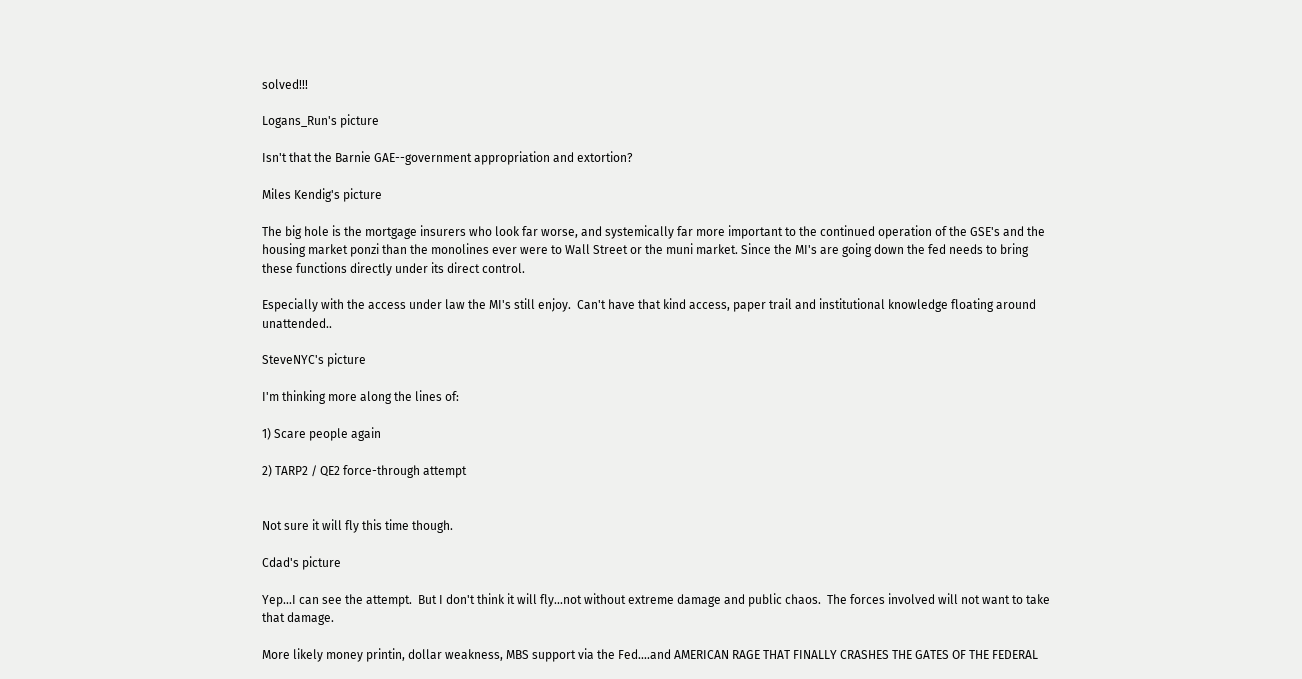solved!!!

Logans_Run's picture

Isn't that the Barnie GAE--government appropriation and extortion?

Miles Kendig's picture

The big hole is the mortgage insurers who look far worse, and systemically far more important to the continued operation of the GSE's and the housing market ponzi than the monolines ever were to Wall Street or the muni market. Since the MI's are going down the fed needs to bring these functions directly under its direct control.

Especially with the access under law the MI's still enjoy.  Can't have that kind access, paper trail and institutional knowledge floating around unattended..

SteveNYC's picture

I'm thinking more along the lines of:

1) Scare people again

2) TARP2 / QE2 force-through attempt


Not sure it will fly this time though.

Cdad's picture

Yep...I can see the attempt.  But I don't think it will fly...not without extreme damage and public chaos.  The forces involved will not want to take that damage.

More likely money printin, dollar weakness, MBS support via the Fed....and AMERICAN RAGE THAT FINALLY CRASHES THE GATES OF THE FEDERAL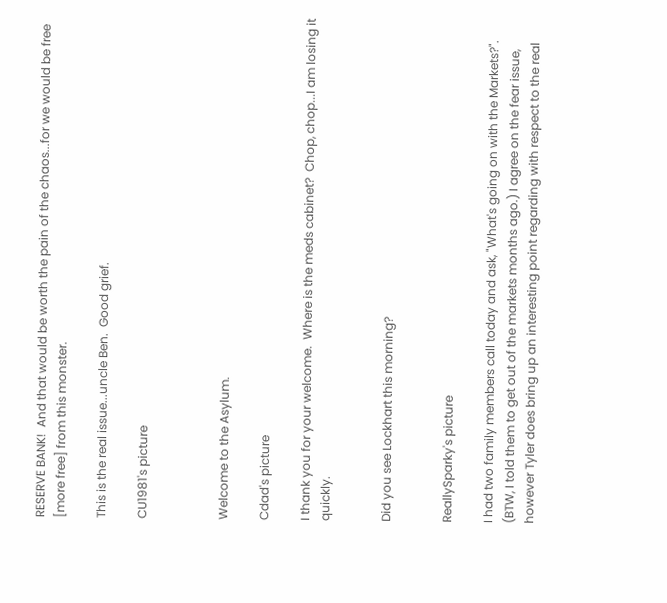RESERVE BANK!  And that would be worth the pain of the chaos...for we would be free [more free] from this monster.

This is the real issue...uncle Ben.  Good grief.

CU1981's picture



Welcome to the Asylum.

Cdad's picture

I thank you for your welcome.  Where is the meds cabinet?  Chop, chop...I am losing it quickly.


Did you see Lockhart this morning?


ReallySparky's picture

I had two family members call today and ask, "What's going on with the Markets?".  (BTW, I told them to get out of the markets months ago.) I agree on the fear issue, however Tyler does bring up an interesting point regarding with respect to the real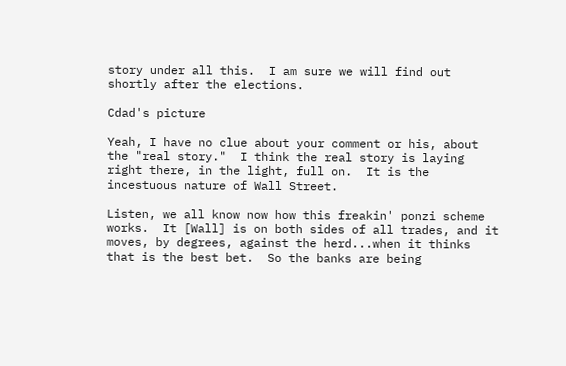story under all this.  I am sure we will find out shortly after the elections.

Cdad's picture

Yeah, I have no clue about your comment or his, about the "real story."  I think the real story is laying right there, in the light, full on.  It is the incestuous nature of Wall Street.

Listen, we all know now how this freakin' ponzi scheme works.  It [Wall] is on both sides of all trades, and it moves, by degrees, against the herd...when it thinks that is the best bet.  So the banks are being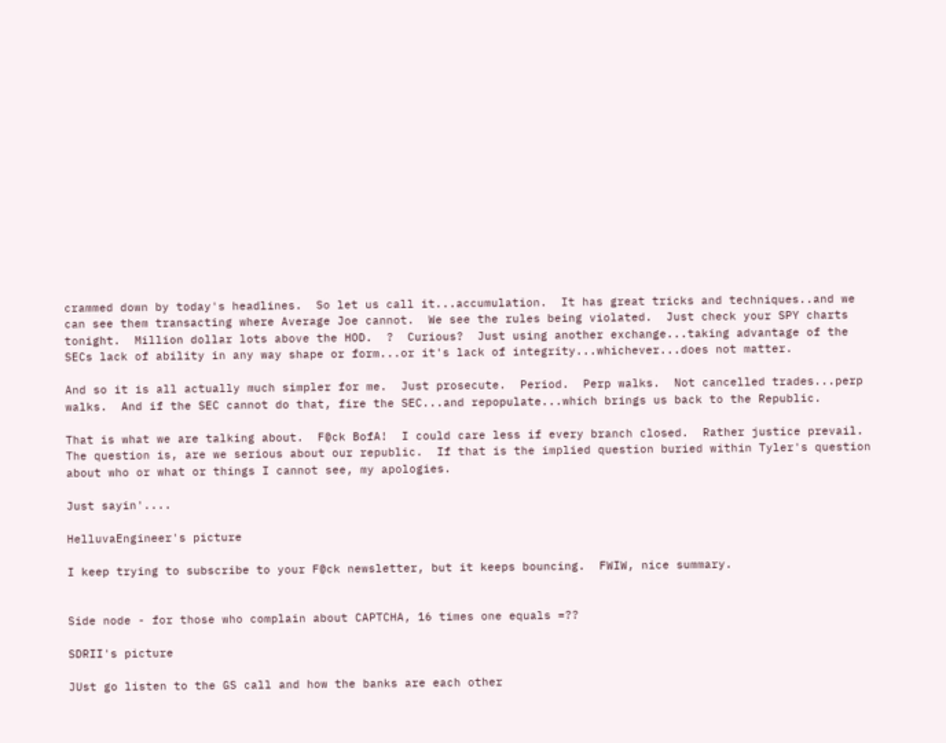crammed down by today's headlines.  So let us call it...accumulation.  It has great tricks and techniques..and we can see them transacting where Average Joe cannot.  We see the rules being violated.  Just check your SPY charts tonight.  Million dollar lots above the HOD.  ?  Curious?  Just using another exchange...taking advantage of the SECs lack of ability in any way shape or form...or it's lack of integrity...whichever...does not matter.

And so it is all actually much simpler for me.  Just prosecute.  Period.  Perp walks.  Not cancelled trades...perp walks.  And if the SEC cannot do that, fire the SEC...and repopulate...which brings us back to the Republic.

That is what we are talking about.  F@ck BofA!  I could care less if every branch closed.  Rather justice prevail.  The question is, are we serious about our republic.  If that is the implied question buried within Tyler's question about who or what or things I cannot see, my apologies.

Just sayin'....

HelluvaEngineer's picture

I keep trying to subscribe to your F@ck newsletter, but it keeps bouncing.  FWIW, nice summary.


Side node - for those who complain about CAPTCHA, 16 times one equals =??

SDRII's picture

JUst go listen to the GS call and how the banks are each other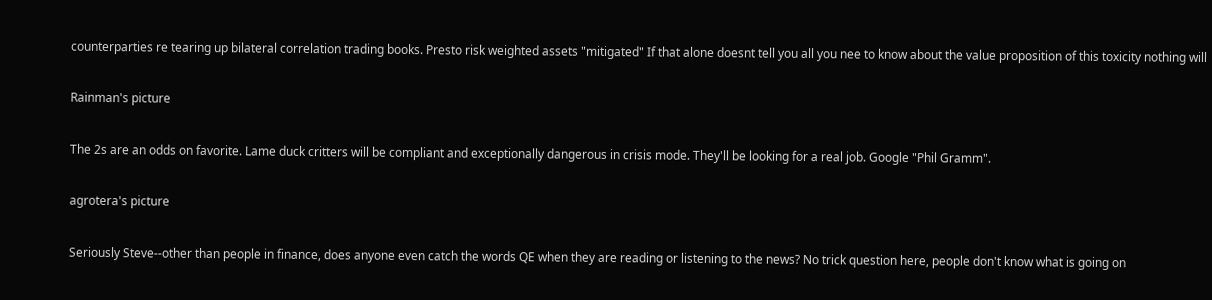counterparties re tearing up bilateral correlation trading books. Presto risk weighted assets "mitigated" If that alone doesnt tell you all you nee to know about the value proposition of this toxicity nothing will

Rainman's picture

The 2s are an odds on favorite. Lame duck critters will be compliant and exceptionally dangerous in crisis mode. They'll be looking for a real job. Google "Phil Gramm".

agrotera's picture

Seriously Steve--other than people in finance, does anyone even catch the words QE when they are reading or listening to the news? No trick question here, people don't know what is going on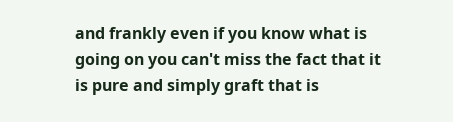and frankly even if you know what is going on you can't miss the fact that it is pure and simply graft that is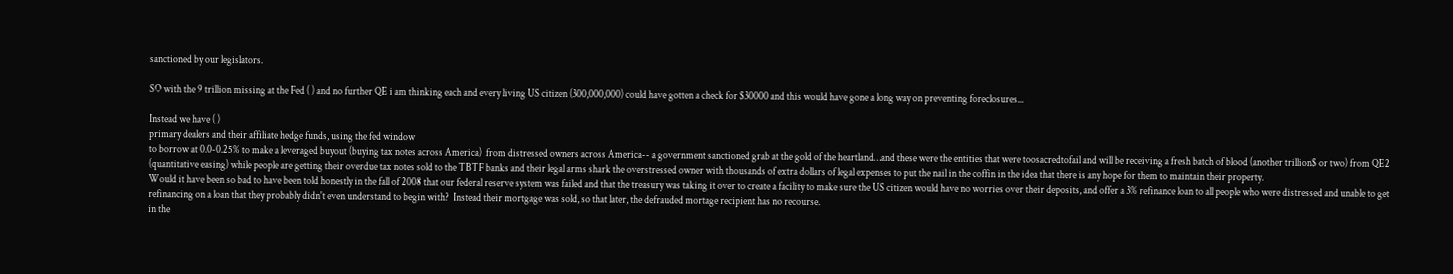sanctioned by our legislators.

SO with the 9 trillion missing at the Fed ( ) and no further QE i am thinking each and every living US citizen (300,000,000) could have gotten a check for $30000 and this would have gone a long way on preventing foreclosures...

Instead we have ( )
primary dealers and their affiliate hedge funds, using the fed window
to borrow at 0.0-0.25% to make a leveraged buyout (buying tax notes across America)  from distressed owners across America-- a government sanctioned grab at the gold of the heartland…and these were the entities that were toosacredtofail and will be receiving a fresh batch of blood (another trillion$ or two) from QE2 (quantitative easing) while people are getting their overdue tax notes sold to the TBTF banks and their legal arms shark the overstressed owner with thousands of extra dollars of legal expenses to put the nail in the coffin in the idea that there is any hope for them to maintain their property.
Would it have been so bad to have been told honestly in the fall of 2008 that our federal reserve system was failed and that the treasury was taking it over to create a facility to make sure the US citizen would have no worries over their deposits, and offer a 3% refinance loan to all people who were distressed and unable to get refinancing on a loan that they probably didn't even understand to begin with?  Instead their mortgage was sold, so that later, the defrauded mortage recipient has no recourse.
in the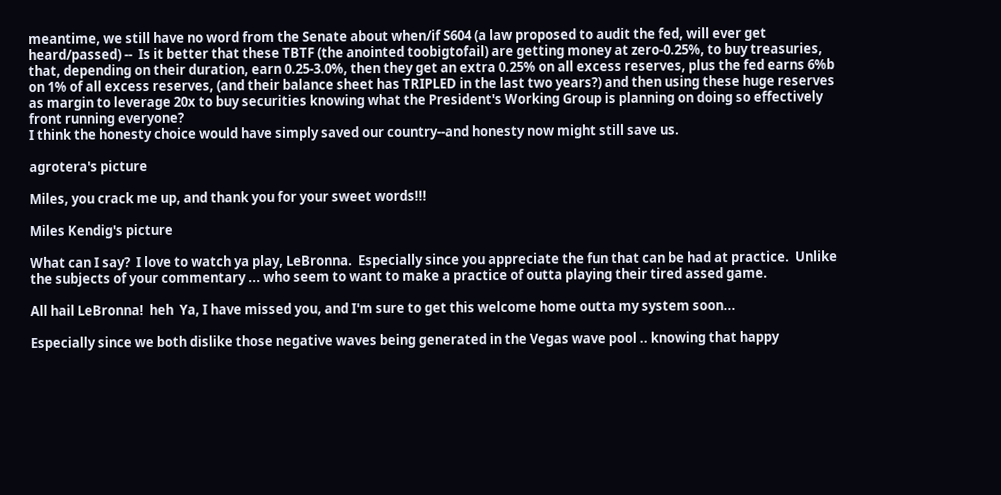meantime, we still have no word from the Senate about when/if S604 (a law proposed to audit the fed, will ever get heard/passed) --  Is it better that these TBTF (the anointed toobigtofail) are getting money at zero-0.25%, to buy treasuries, that, depending on their duration, earn 0.25-3.0%, then they get an extra 0.25% on all excess reserves, plus the fed earns 6%b on 1% of all excess reserves, (and their balance sheet has TRIPLED in the last two years?) and then using these huge reserves as margin to leverage 20x to buy securities knowing what the President's Working Group is planning on doing so effectively front running everyone?
I think the honesty choice would have simply saved our country--and honesty now might still save us.

agrotera's picture

Miles, you crack me up, and thank you for your sweet words!!!

Miles Kendig's picture

What can I say?  I love to watch ya play, LeBronna.  Especially since you appreciate the fun that can be had at practice.  Unlike the subjects of your commentary ... who seem to want to make a practice of outta playing their tired assed game.

All hail LeBronna!  heh  Ya, I have missed you, and I'm sure to get this welcome home outta my system soon...

Especially since we both dislike those negative waves being generated in the Vegas wave pool .. knowing that happy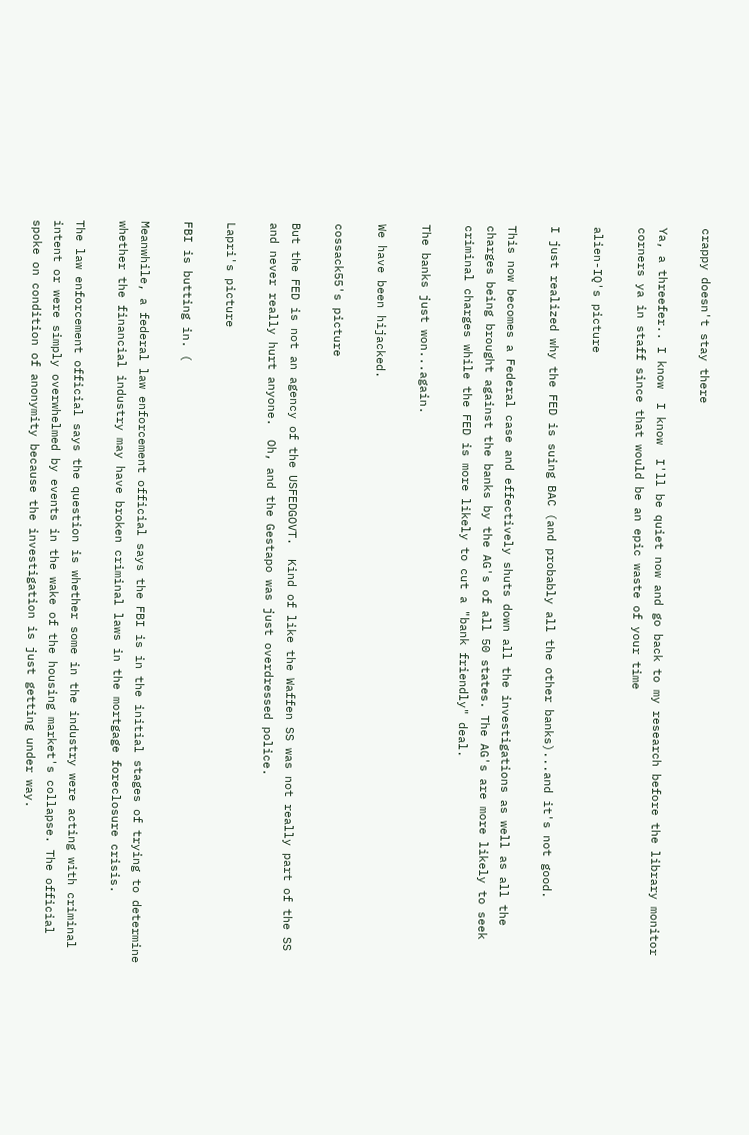crappy doesn't stay there

Ya, a threefer.. I know  I know  I'll be quiet now and go back to my research before the library monitor corners ya in staff since that would be an epic waste of your time

alien-IQ's picture

I just realized why the FED is suing BAC (and probably all the other banks)...and it's not good.

This now becomes a Federal case and effectively shuts down all the investigations as well as all the charges being brought against the banks by the AG's of all 50 states. The AG's are more likely to seek criminal charges while the FED is more likely to cut a "bank friendly" deal.

The banks just won...again.

We have been hijacked.

cossack55's picture

But the FED is not an agency of the USFEDGOVT.  Kind of like the Waffen SS was not really part of the SS and never really hurt anyone.  Oh, and the Gestapo was just overdressed police.

Lapri's picture

FBI is butting in. (

Meanwhile, a federal law enforcement official says the FBI is in the initial stages of trying to determine whether the financial industry may have broken criminal laws in the mortgage foreclosure crisis.

The law enforcement official says the question is whether some in the industry were acting with criminal intent or were simply overwhelmed by events in the wake of the housing market's collapse. The official spoke on condition of anonymity because the investigation is just getting under way.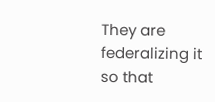They are federalizing it so that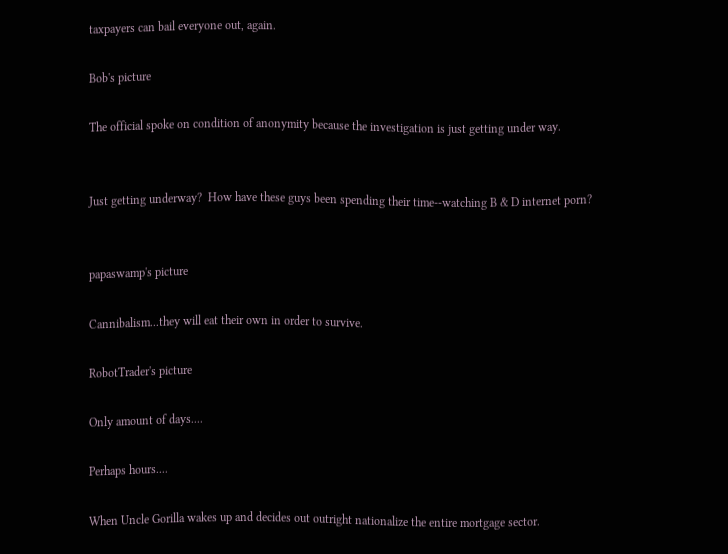taxpayers can bail everyone out, again.

Bob's picture

The official spoke on condition of anonymity because the investigation is just getting under way.


Just getting underway?  How have these guys been spending their time--watching B & D internet porn?


papaswamp's picture

Cannibalism...they will eat their own in order to survive.

RobotTrader's picture

Only amount of days....

Perhaps hours....

When Uncle Gorilla wakes up and decides out outright nationalize the entire mortgage sector.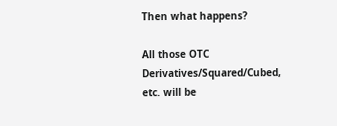Then what happens?

All those OTC Derivatives/Squared/Cubed, etc. will be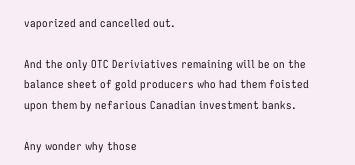vaporized and cancelled out.

And the only OTC Deriviatives remaining will be on the balance sheet of gold producers who had them foisted upon them by nefarious Canadian investment banks.

Any wonder why those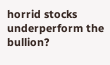horrid stocks underperform the bullion?